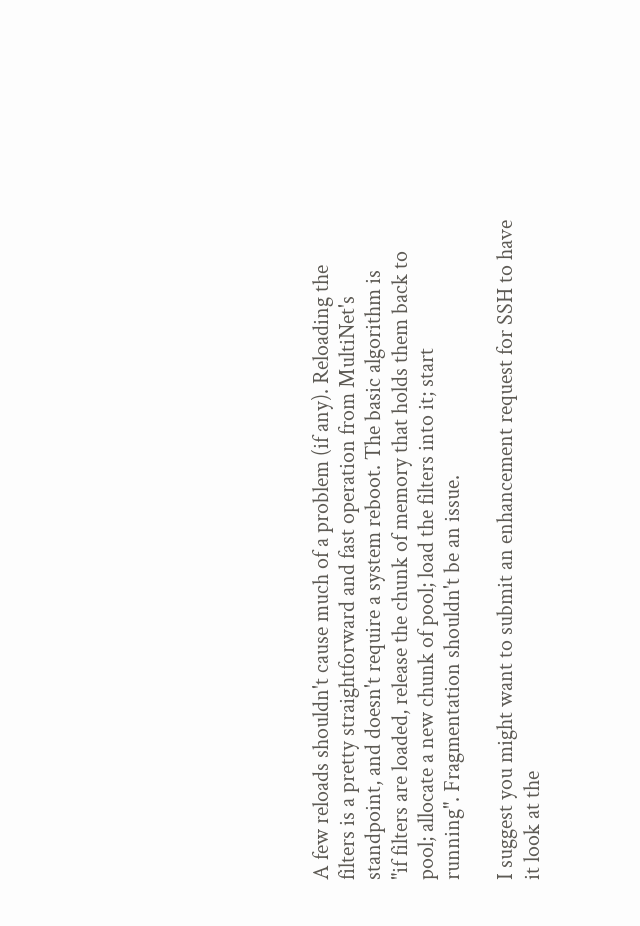A few reloads shouldn't cause much of a problem (if any). Reloading the
filters is a pretty straightforward and fast operation from MultiNet's
standpoint, and doesn't require a system reboot. The basic algorithm is
"if filters are loaded, release the chunk of memory that holds them back to
pool; allocate a new chunk of pool; load the filters into it; start
running". Fragmentation shouldn't be an issue.

I suggest you might want to submit an enhancement request for SSH to have
it look at the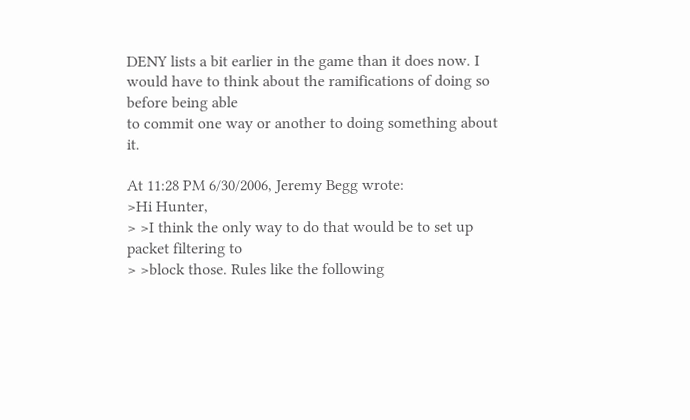DENY lists a bit earlier in the game than it does now. I
would have to think about the ramifications of doing so before being able
to commit one way or another to doing something about it.

At 11:28 PM 6/30/2006, Jeremy Begg wrote:
>Hi Hunter,
> >I think the only way to do that would be to set up packet filtering to
> >block those. Rules like the following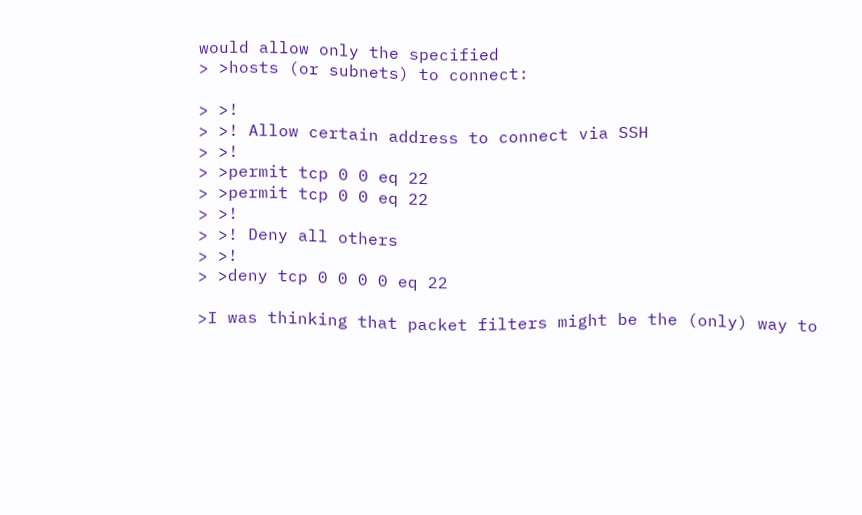would allow only the specified
> >hosts (or subnets) to connect:

> >!
> >! Allow certain address to connect via SSH
> >!
> >permit tcp 0 0 eq 22
> >permit tcp 0 0 eq 22
> >!
> >! Deny all others
> >!
> >deny tcp 0 0 0 0 eq 22

>I was thinking that packet filters might be the (only) way to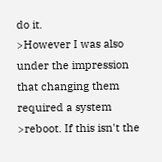do it.
>However I was also under the impression that changing them required a system
>reboot. If this isn't the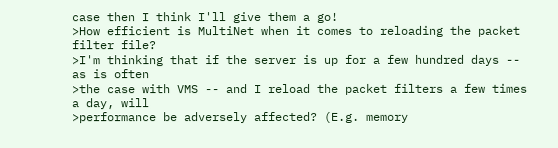case then I think I'll give them a go!
>How efficient is MultiNet when it comes to reloading the packet filter file?
>I'm thinking that if the server is up for a few hundred days -- as is often
>the case with VMS -- and I reload the packet filters a few times a day, will
>performance be adversely affected? (E.g. memory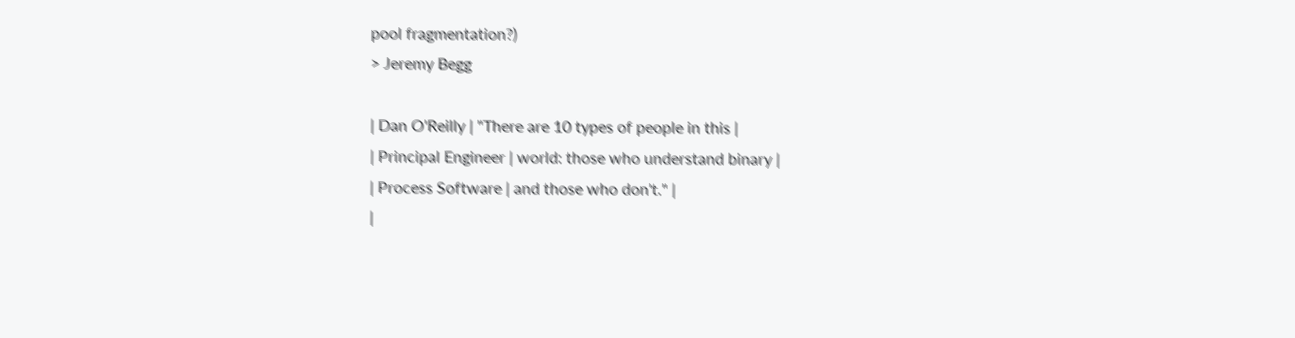pool fragmentation?)
> Jeremy Begg

| Dan O'Reilly | "There are 10 types of people in this |
| Principal Engineer | world: those who understand binary |
| Process Software | and those who don't." |
|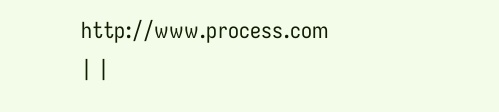http://www.process.com | |